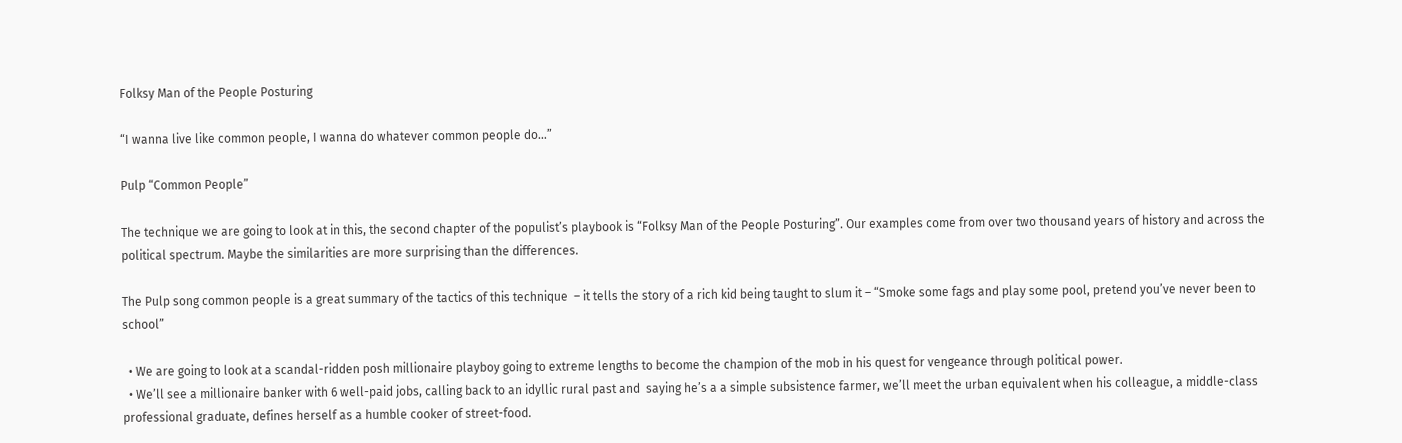Folksy Man of the People Posturing

“I wanna live like common people, I wanna do whatever common people do…”

Pulp “Common People”

The technique we are going to look at in this, the second chapter of the populist’s playbook is “Folksy Man of the People Posturing”. Our examples come from over two thousand years of history and across the political spectrum. Maybe the similarities are more surprising than the differences.

The Pulp song common people is a great summary of the tactics of this technique  – it tells the story of a rich kid being taught to slum it – “Smoke some fags and play some pool, pretend you’ve never been to school”

  • We are going to look at a scandal-ridden posh millionaire playboy going to extreme lengths to become the champion of the mob in his quest for vengeance through political power.
  • We’ll see a millionaire banker with 6 well-paid jobs, calling back to an idyllic rural past and  saying he’s a a simple subsistence farmer, we’ll meet the urban equivalent when his colleague, a middle-class professional graduate, defines herself as a humble cooker of street-food.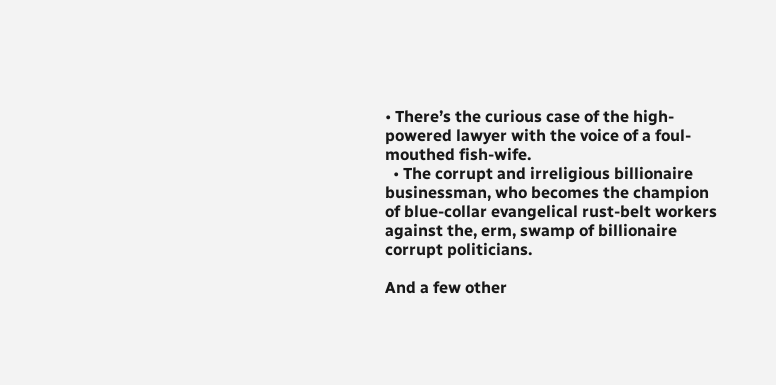• There’s the curious case of the high-powered lawyer with the voice of a foul-mouthed fish-wife.
  • The corrupt and irreligious billionaire businessman, who becomes the champion of blue-collar evangelical rust-belt workers against the, erm, swamp of billionaire corrupt politicians.

And a few other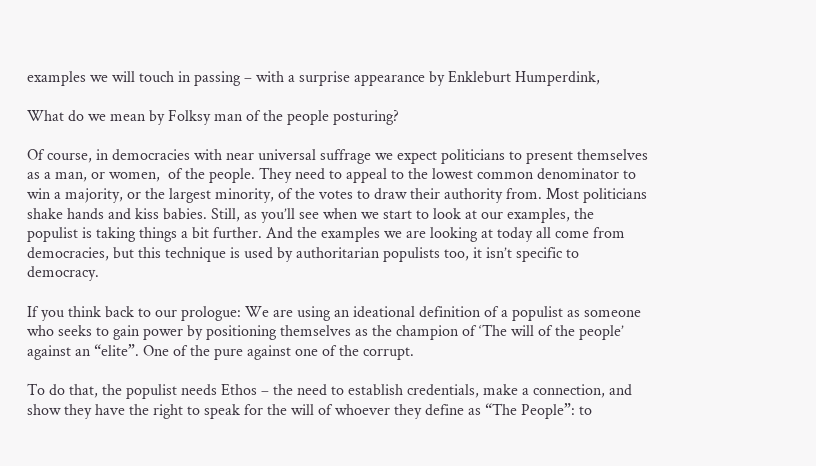examples we will touch in passing – with a surprise appearance by Enkleburt Humperdink,

What do we mean by Folksy man of the people posturing?

Of course, in democracies with near universal suffrage we expect politicians to present themselves as a man, or women,  of the people. They need to appeal to the lowest common denominator to win a majority, or the largest minority, of the votes to draw their authority from. Most politicians shake hands and kiss babies. Still, as you’ll see when we start to look at our examples, the populist is taking things a bit further. And the examples we are looking at today all come from democracies, but this technique is used by authoritarian populists too, it isn’t specific to democracy.

If you think back to our prologue: We are using an ideational definition of a populist as someone who seeks to gain power by positioning themselves as the champion of ‘The will of the people’ against an “elite”. One of the pure against one of the corrupt.

To do that, the populist needs Ethos – the need to establish credentials, make a connection, and show they have the right to speak for the will of whoever they define as “The People”: to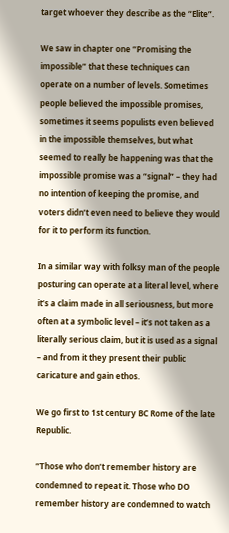target whoever they describe as the “Elite”.

We saw in chapter one “Promising the impossible” that these techniques can operate on a number of levels. Sometimes people believed the impossible promises, sometimes it seems populists even believed in the impossible themselves, but what seemed to really be happening was that the impossible promise was a “signal” – they had no intention of keeping the promise, and voters didn’t even need to believe they would for it to perform its function.

In a similar way with folksy man of the people posturing can operate at a literal level, where it’s a claim made in all seriousness, but more often at a symbolic level – it’s not taken as a literally serious claim, but it is used as a signal – and from it they present their public caricature and gain ethos.

We go first to 1st century BC Rome of the late Republic.

“Those who don’t remember history are condemned to repeat it. Those who DO remember history are condemned to watch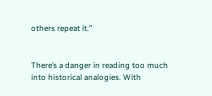others repeat it.”


There’s a danger in reading too much into historical analogies. With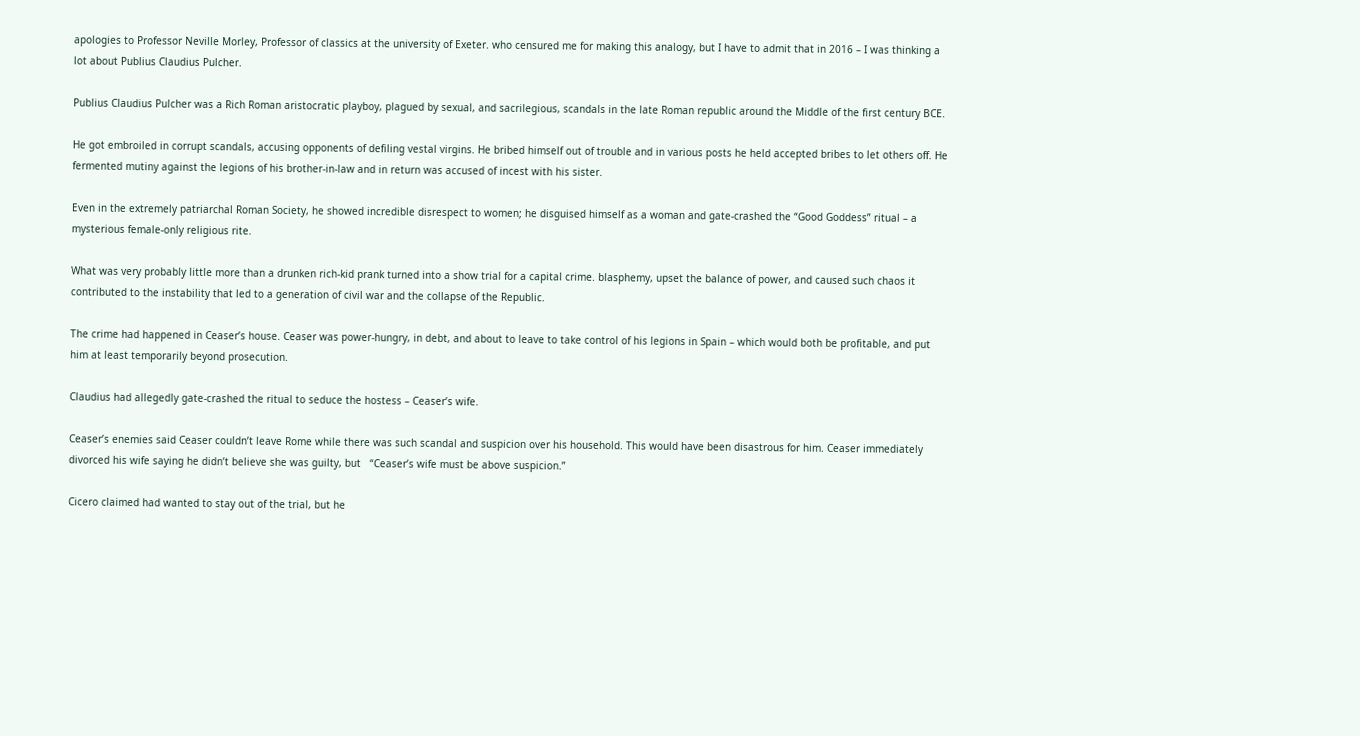apologies to Professor Neville Morley, Professor of classics at the university of Exeter. who censured me for making this analogy, but I have to admit that in 2016 – I was thinking a lot about Publius Claudius Pulcher.

Publius Claudius Pulcher was a Rich Roman aristocratic playboy, plagued by sexual, and sacrilegious, scandals in the late Roman republic around the Middle of the first century BCE.

He got embroiled in corrupt scandals, accusing opponents of defiling vestal virgins. He bribed himself out of trouble and in various posts he held accepted bribes to let others off. He fermented mutiny against the legions of his brother-in-law and in return was accused of incest with his sister.

Even in the extremely patriarchal Roman Society, he showed incredible disrespect to women; he disguised himself as a woman and gate-crashed the “Good Goddess” ritual – a mysterious female-only religious rite.

What was very probably little more than a drunken rich-kid prank turned into a show trial for a capital crime. blasphemy, upset the balance of power, and caused such chaos it contributed to the instability that led to a generation of civil war and the collapse of the Republic.

The crime had happened in Ceaser’s house. Ceaser was power-hungry, in debt, and about to leave to take control of his legions in Spain – which would both be profitable, and put him at least temporarily beyond prosecution.

Claudius had allegedly gate-crashed the ritual to seduce the hostess – Ceaser’s wife.

Ceaser’s enemies said Ceaser couldn’t leave Rome while there was such scandal and suspicion over his household. This would have been disastrous for him. Ceaser immediately divorced his wife saying he didn’t believe she was guilty, but   “Ceaser’s wife must be above suspicion.”

Cicero claimed had wanted to stay out of the trial, but he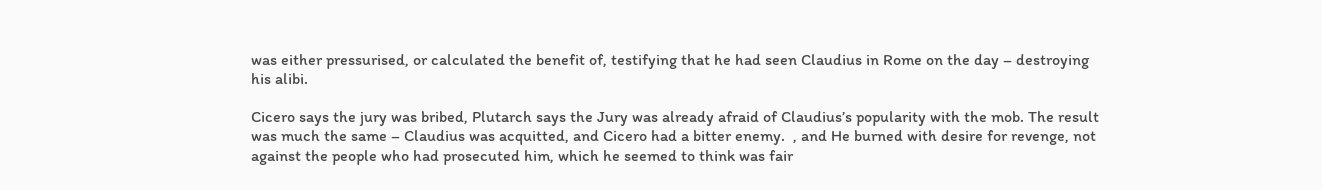was either pressurised, or calculated the benefit of, testifying that he had seen Claudius in Rome on the day – destroying his alibi.

Cicero says the jury was bribed, Plutarch says the Jury was already afraid of Claudius’s popularity with the mob. The result was much the same – Claudius was acquitted, and Cicero had a bitter enemy.  , and He burned with desire for revenge, not against the people who had prosecuted him, which he seemed to think was fair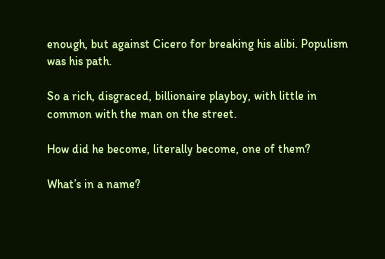enough, but against Cicero for breaking his alibi. Populism was his path.

So a rich, disgraced, billionaire playboy, with little in common with the man on the street.

How did he become, literally become, one of them?

What’s in a name?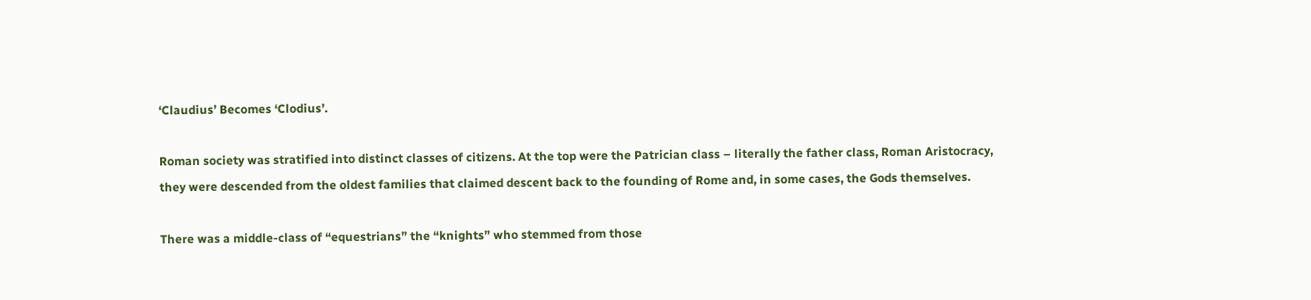‘Claudius’ Becomes ‘Clodius’.

Roman society was stratified into distinct classes of citizens. At the top were the Patrician class – literally the father class, Roman Aristocracy, they were descended from the oldest families that claimed descent back to the founding of Rome and, in some cases, the Gods themselves.

There was a middle-class of “equestrians” the “knights” who stemmed from those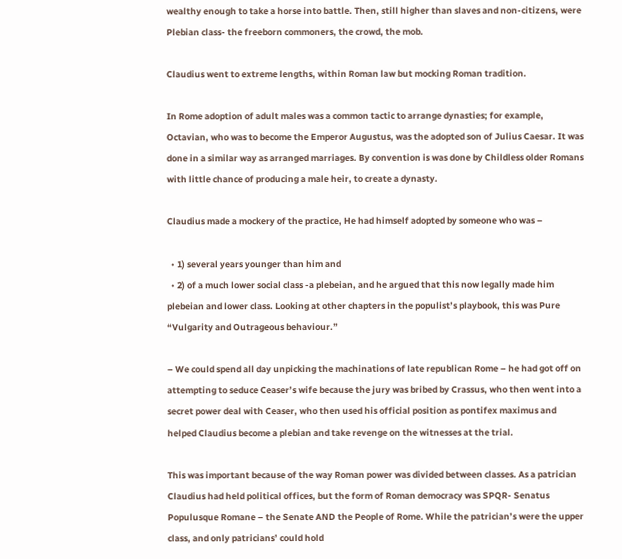wealthy enough to take a horse into battle. Then, still higher than slaves and non-citizens, were Plebian class- the freeborn commoners, the crowd, the mob.

Claudius went to extreme lengths, within Roman law but mocking Roman tradition.

In Rome adoption of adult males was a common tactic to arrange dynasties; for example, Octavian, who was to become the Emperor Augustus, was the adopted son of Julius Caesar. It was done in a similar way as arranged marriages. By convention is was done by Childless older Romans with little chance of producing a male heir, to create a dynasty.

Claudius made a mockery of the practice, He had himself adopted by someone who was –

  • 1) several years younger than him and
  • 2) of a much lower social class -a plebeian, and he argued that this now legally made him plebeian and lower class. Looking at other chapters in the populist’s playbook, this was Pure “Vulgarity and Outrageous behaviour.”

– We could spend all day unpicking the machinations of late republican Rome – he had got off on attempting to seduce Ceaser’s wife because the jury was bribed by Crassus, who then went into a secret power deal with Ceaser, who then used his official position as pontifex maximus and helped Claudius become a plebian and take revenge on the witnesses at the trial.

This was important because of the way Roman power was divided between classes. As a patrician Claudius had held political offices, but the form of Roman democracy was SPQR- Senatus Populusque Romane – the Senate AND the People of Rome. While the patrician’s were the upper class, and only patricians’ could hold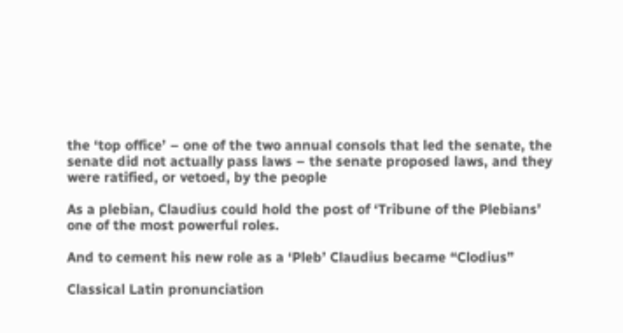the ‘top office’ – one of the two annual consols that led the senate, the senate did not actually pass laws – the senate proposed laws, and they were ratified, or vetoed, by the people

As a plebian, Claudius could hold the post of ‘Tribune of the Plebians’ one of the most powerful roles.

And to cement his new role as a ‘Pleb’ Claudius became “Clodius”

Classical Latin pronunciation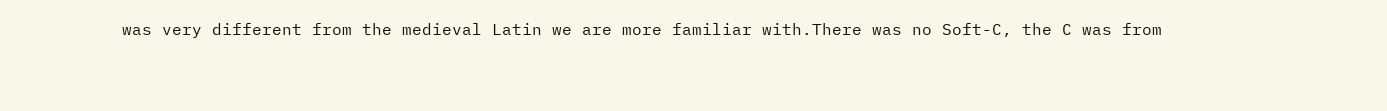was very different from the medieval Latin we are more familiar with.There was no Soft-C, the C was from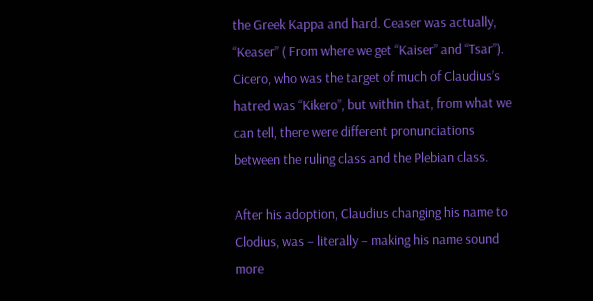the Greek Kappa and hard. Ceaser was actually, “Keaser” ( From where we get “Kaiser” and “Tsar”). Cicero, who was the target of much of Claudius’s hatred was “Kikero”, but within that, from what we can tell, there were different pronunciations between the ruling class and the Plebian class.

After his adoption, Claudius changing his name to Clodius, was – literally – making his name sound more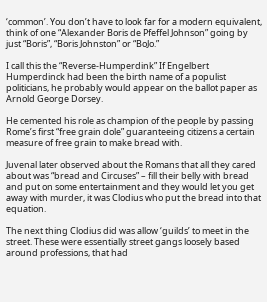‘common’. You don’t have to look far for a modern equivalent, think of one “Alexander Boris de Pfeffel Johnson” going by just “Boris”, “Boris Johnston” or “BoJo.”

I call this the “Reverse-Humperdink” If Engelbert Humperdinck had been the birth name of a populist politicians, he probably would appear on the ballot paper as Arnold George Dorsey.

He cemented his role as champion of the people by passing Rome’s first “free grain dole” guaranteeing citizens a certain measure of free grain to make bread with.

Juvenal later observed about the Romans that all they cared about was “bread and Circuses” – fill their belly with bread and put on some entertainment and they would let you get away with murder, it was Clodius who put the bread into that equation.

The next thing Clodius did was allow ‘guilds’ to meet in the street. These were essentially street gangs loosely based around professions, that had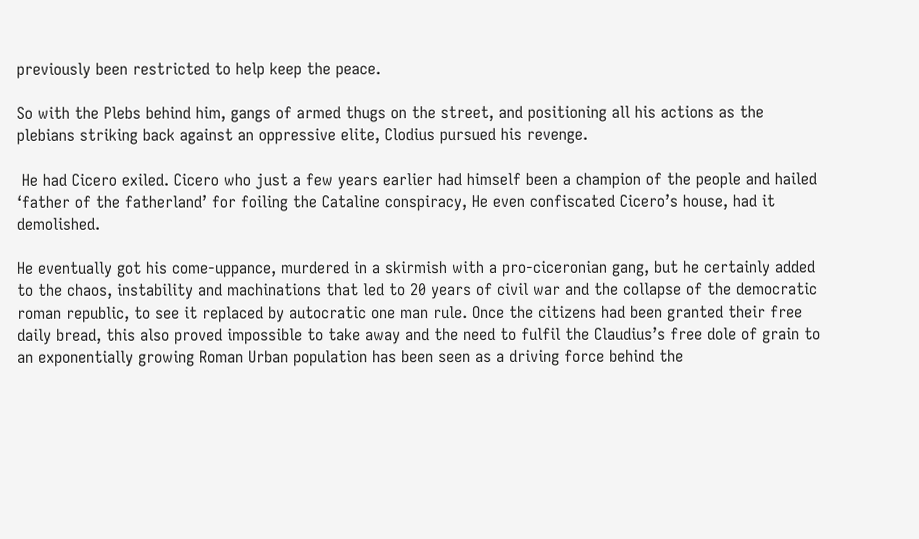previously been restricted to help keep the peace.

So with the Plebs behind him, gangs of armed thugs on the street, and positioning all his actions as the plebians striking back against an oppressive elite, Clodius pursued his revenge.

 He had Cicero exiled. Cicero who just a few years earlier had himself been a champion of the people and hailed ‘father of the fatherland’ for foiling the Cataline conspiracy, He even confiscated Cicero’s house, had it demolished.

He eventually got his come-uppance, murdered in a skirmish with a pro-ciceronian gang, but he certainly added to the chaos, instability and machinations that led to 20 years of civil war and the collapse of the democratic roman republic, to see it replaced by autocratic one man rule. Once the citizens had been granted their free daily bread, this also proved impossible to take away and the need to fulfil the Claudius’s free dole of grain to an exponentially growing Roman Urban population has been seen as a driving force behind the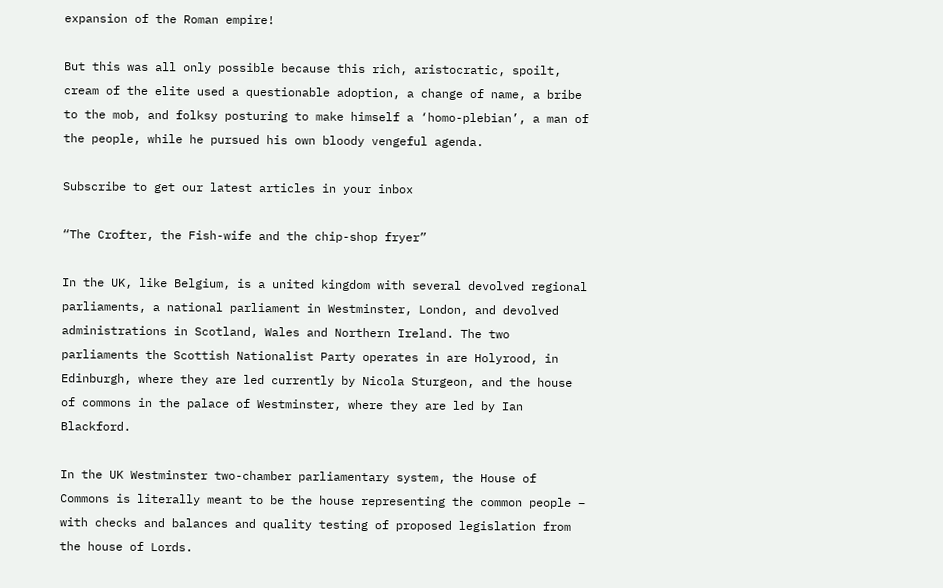expansion of the Roman empire!

But this was all only possible because this rich, aristocratic, spoilt, cream of the elite used a questionable adoption, a change of name, a bribe to the mob, and folksy posturing to make himself a ‘homo-plebian’, a man of the people, while he pursued his own bloody vengeful agenda.

Subscribe to get our latest articles in your inbox

“The Crofter, the Fish-wife and the chip-shop fryer”

In the UK, like Belgium, is a united kingdom with several devolved regional parliaments, a national parliament in Westminster, London, and devolved administrations in Scotland, Wales and Northern Ireland. The two parliaments the Scottish Nationalist Party operates in are Holyrood, in Edinburgh, where they are led currently by Nicola Sturgeon, and the house of commons in the palace of Westminster, where they are led by Ian Blackford.

In the UK Westminster two-chamber parliamentary system, the House of Commons is literally meant to be the house representing the common people – with checks and balances and quality testing of proposed legislation from the house of Lords.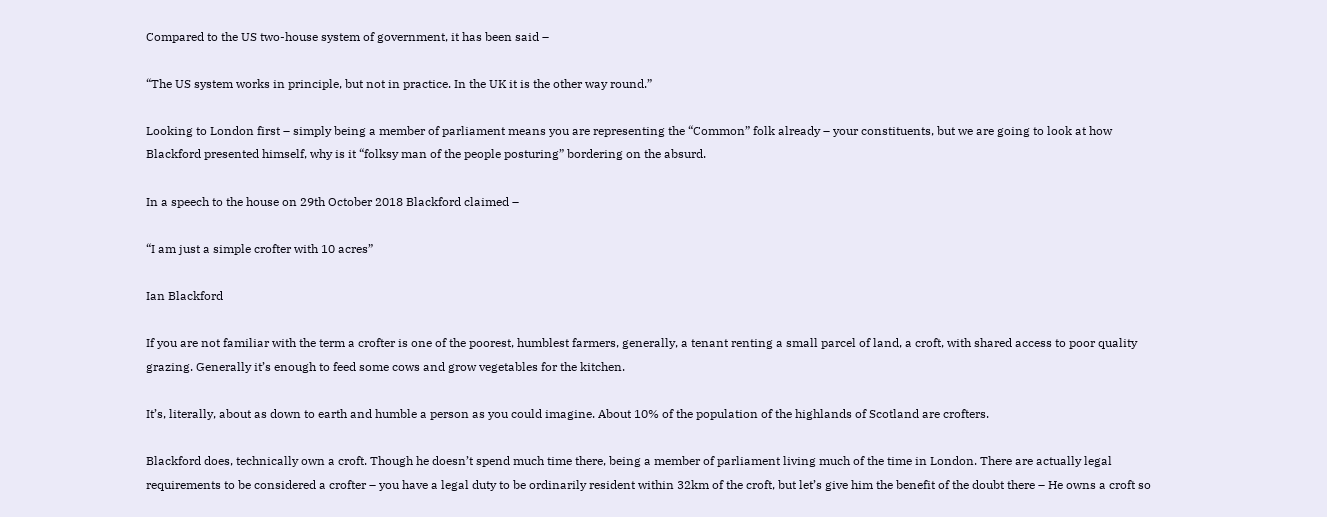Compared to the US two-house system of government, it has been said –

“The US system works in principle, but not in practice. In the UK it is the other way round.”

Looking to London first – simply being a member of parliament means you are representing the “Common” folk already – your constituents, but we are going to look at how Blackford presented himself, why is it “folksy man of the people posturing” bordering on the absurd.

In a speech to the house on 29th October 2018 Blackford claimed –

“I am just a simple crofter with 10 acres”

Ian Blackford

If you are not familiar with the term a crofter is one of the poorest, humblest farmers, generally, a tenant renting a small parcel of land, a croft, with shared access to poor quality grazing. Generally it’s enough to feed some cows and grow vegetables for the kitchen.

It’s, literally, about as down to earth and humble a person as you could imagine. About 10% of the population of the highlands of Scotland are crofters.

Blackford does, technically own a croft. Though he doesn’t spend much time there, being a member of parliament living much of the time in London. There are actually legal requirements to be considered a crofter – you have a legal duty to be ordinarily resident within 32km of the croft, but let’s give him the benefit of the doubt there – He owns a croft so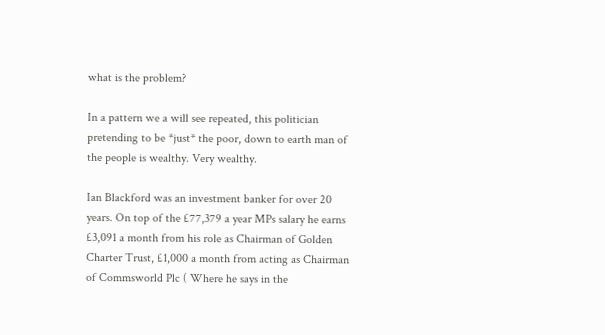what is the problem?

In a pattern we a will see repeated, this politician pretending to be *just* the poor, down to earth man of the people is wealthy. Very wealthy.

Ian Blackford was an investment banker for over 20 years. On top of the £77,379 a year MPs salary he earns £3,091 a month from his role as Chairman of Golden Charter Trust, £1,000 a month from acting as Chairman of Commsworld Plc ( Where he says in the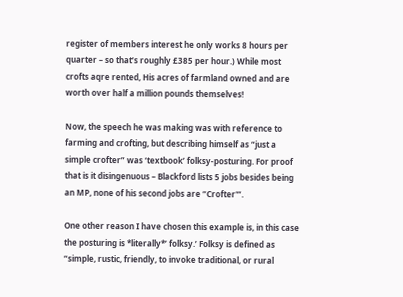register of members interest he only works 8 hours per quarter – so that’s roughly £385 per hour.) While most crofts aqre rented, His acres of farmland owned and are worth over half a million pounds themselves!

Now, the speech he was making was with reference to farming and crofting, but describing himself as “just a simple crofter” was ‘textbook’ folksy-posturing. For proof that is it disingenuous – Blackford lists 5 jobs besides being an MP, none of his second jobs are “Crofter'”.

One other reason I have chosen this example is, in this case the posturing is *literally*’ folksy.’ Folksy is defined as “simple, rustic, friendly, to invoke traditional, or rural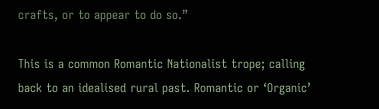crafts, or to appear to do so.”

This is a common Romantic Nationalist trope; calling back to an idealised rural past. Romantic or ‘Organic’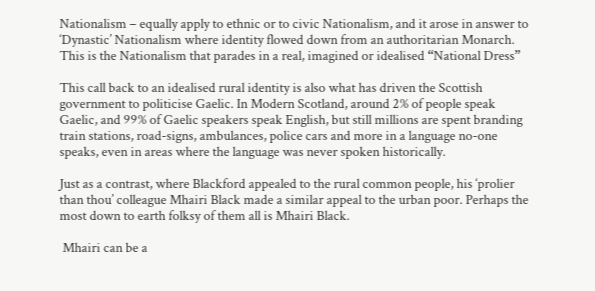Nationalism – equally apply to ethnic or to civic Nationalism, and it arose in answer to ‘Dynastic’ Nationalism where identity flowed down from an authoritarian Monarch. This is the Nationalism that parades in a real, imagined or idealised “National Dress”

This call back to an idealised rural identity is also what has driven the Scottish government to politicise Gaelic. In Modern Scotland, around 2% of people speak Gaelic, and 99% of Gaelic speakers speak English, but still millions are spent branding train stations, road-signs, ambulances, police cars and more in a language no-one speaks, even in areas where the language was never spoken historically.

Just as a contrast, where Blackford appealed to the rural common people, his ‘prolier than thou’ colleague Mhairi Black made a similar appeal to the urban poor. Perhaps the most down to earth folksy of them all is Mhairi Black.

 Mhairi can be a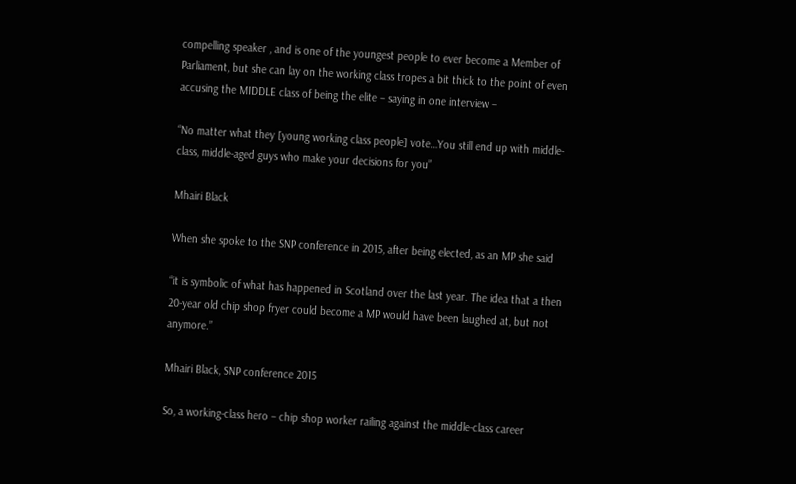compelling speaker , and is one of the youngest people to ever become a Member of Parliament, but she can lay on the working class tropes a bit thick to the point of even accusing the MIDDLE class of being the elite – saying in one interview –

“No matter what they [young working class people] vote…You still end up with middle-class, middle-aged guys who make your decisions for you”

Mhairi Black

When she spoke to the SNP conference in 2015, after being elected, as an MP she said

“it is symbolic of what has happened in Scotland over the last year. The idea that a then 20-year old chip shop fryer could become a MP would have been laughed at, but not anymore.”

Mhairi Black, SNP conference 2015

So, a working-class hero – chip shop worker railing against the middle-class career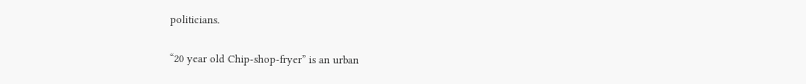politicians.

“20 year old Chip-shop-fryer” is an urban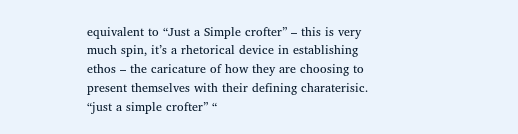equivalent to “Just a Simple crofter” – this is very much spin, it’s a rhetorical device in establishing ethos – the caricature of how they are choosing to present themselves with their defining charaterisic. “just a simple crofter” “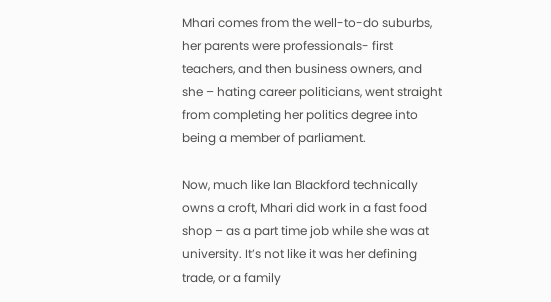Mhari comes from the well-to-do suburbs, her parents were professionals- first teachers, and then business owners, and she – hating career politicians, went straight from completing her politics degree into being a member of parliament.

Now, much like Ian Blackford technically owns a croft, Mhari did work in a fast food shop – as a part time job while she was at university. It’s not like it was her defining trade, or a family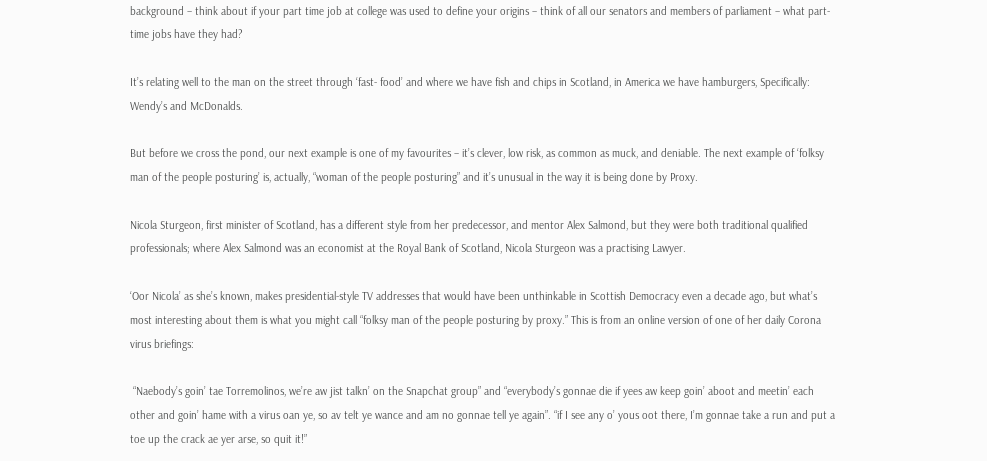background – think about if your part time job at college was used to define your origins – think of all our senators and members of parliament – what part-time jobs have they had?

It’s relating well to the man on the street through ‘fast- food’ and where we have fish and chips in Scotland, in America we have hamburgers, Specifically: Wendy’s and McDonalds.

But before we cross the pond, our next example is one of my favourites – it’s clever, low risk, as common as muck, and deniable. The next example of ‘folksy man of the people posturing’ is, actually, “woman of the people posturing” and it’s unusual in the way it is being done by Proxy.

Nicola Sturgeon, first minister of Scotland, has a different style from her predecessor, and mentor Alex Salmond, but they were both traditional qualified professionals; where Alex Salmond was an economist at the Royal Bank of Scotland, Nicola Sturgeon was a practising Lawyer.

‘Oor Nicola’ as she’s known, makes presidential-style TV addresses that would have been unthinkable in Scottish Democracy even a decade ago, but what’s most interesting about them is what you might call “folksy man of the people posturing by proxy.” This is from an online version of one of her daily Corona virus briefings:

 “Naebody’s goin’ tae Torremolinos, we’re aw jist talkn’ on the Snapchat group” and “everybody’s gonnae die if yees aw keep goin’ aboot and meetin’ each other and goin’ hame with a virus oan ye, so av telt ye wance and am no gonnae tell ye again”. “if I see any o’ yous oot there, I’m gonnae take a run and put a toe up the crack ae yer arse, so quit it!”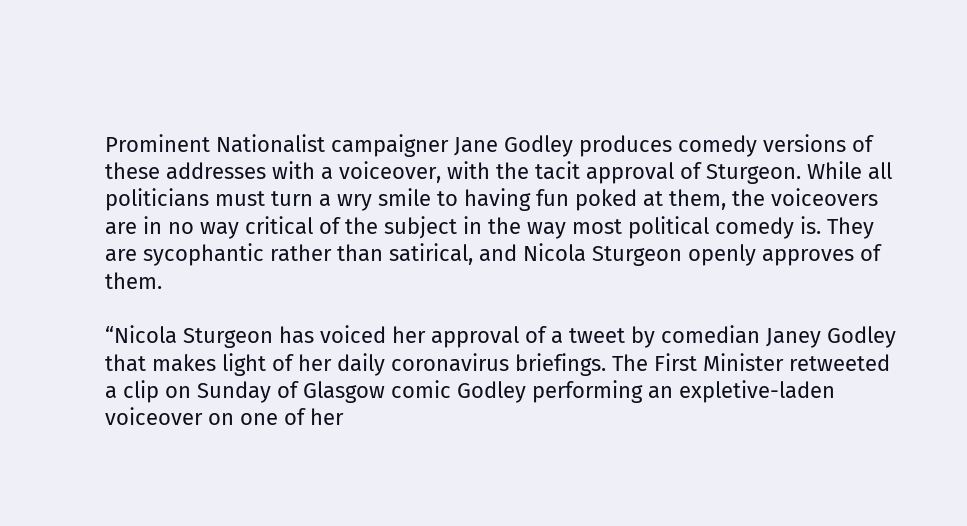Prominent Nationalist campaigner Jane Godley produces comedy versions of these addresses with a voiceover, with the tacit approval of Sturgeon. While all politicians must turn a wry smile to having fun poked at them, the voiceovers are in no way critical of the subject in the way most political comedy is. They are sycophantic rather than satirical, and Nicola Sturgeon openly approves of them.

“Nicola Sturgeon has voiced her approval of a tweet by comedian Janey Godley that makes light of her daily coronavirus briefings. The First Minister retweeted a clip on Sunday of Glasgow comic Godley performing an expletive-laden voiceover on one of her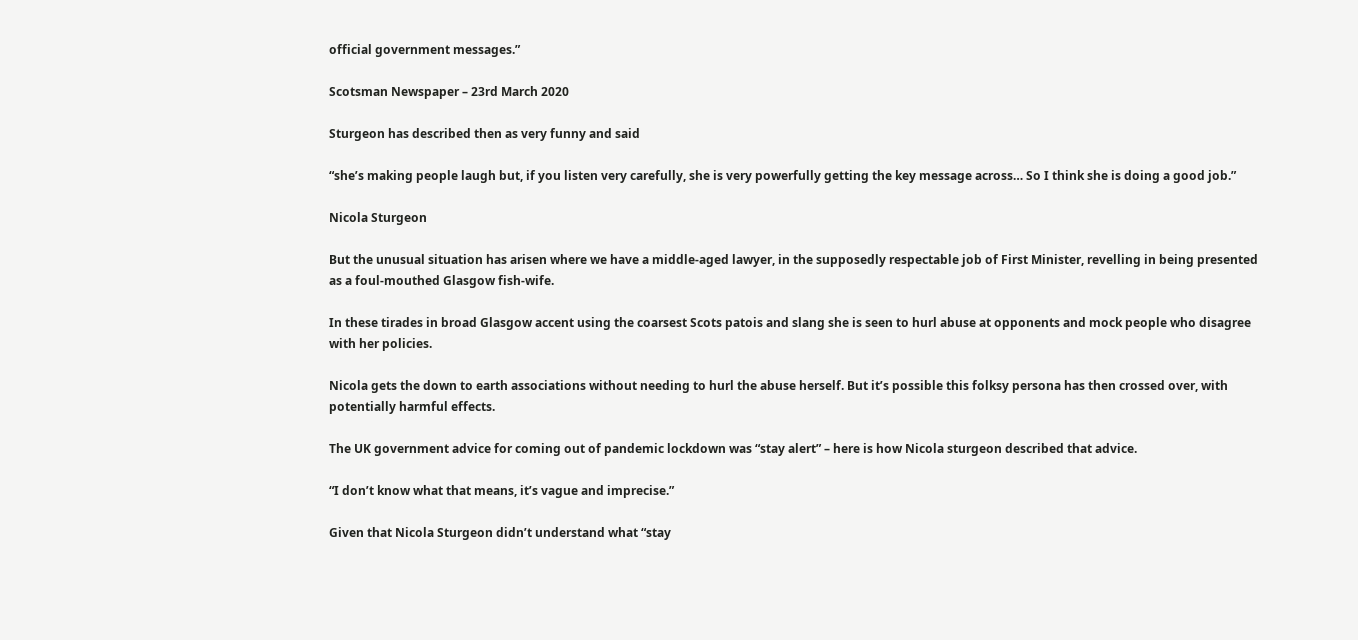official government messages.”

Scotsman Newspaper – 23rd March 2020

Sturgeon has described then as very funny and said

“she’s making people laugh but, if you listen very carefully, she is very powerfully getting the key message across… So I think she is doing a good job.”

Nicola Sturgeon

But the unusual situation has arisen where we have a middle-aged lawyer, in the supposedly respectable job of First Minister, revelling in being presented as a foul-mouthed Glasgow fish-wife.

In these tirades in broad Glasgow accent using the coarsest Scots patois and slang she is seen to hurl abuse at opponents and mock people who disagree with her policies.

Nicola gets the down to earth associations without needing to hurl the abuse herself. But it’s possible this folksy persona has then crossed over, with potentially harmful effects.

The UK government advice for coming out of pandemic lockdown was “stay alert” – here is how Nicola sturgeon described that advice.

“I don’t know what that means, it’s vague and imprecise.”

Given that Nicola Sturgeon didn’t understand what “stay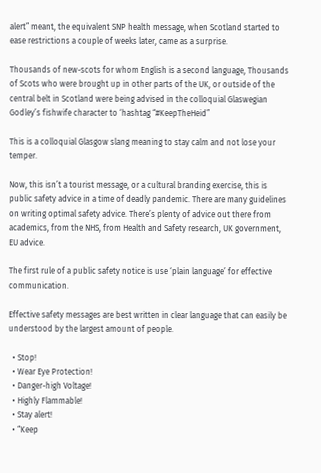alert” meant, the equivalent SNP health message, when Scotland started to ease restrictions a couple of weeks later, came as a surprise.

Thousands of new-scots for whom English is a second language, Thousands of Scots who were brought up in other parts of the UK, or outside of the central belt in Scotland were being advised in the colloquial Glaswegian  Godley’s fishwife character to ‘hashtag “#KeepTheHeid”

This is a colloquial Glasgow slang meaning to stay calm and not lose your temper.

Now, this isn’t a tourist message, or a cultural branding exercise, this is public safety advice in a time of deadly pandemic. There are many guidelines on writing optimal safety advice. There’s plenty of advice out there from academics, from the NHS, from Health and Safety research, UK government, EU advice.

The first rule of a public safety notice is use ‘plain language’ for effective communication.

Effective safety messages are best written in clear language that can easily be understood by the largest amount of people.

  • Stop!
  • Wear Eye Protection!
  • Danger-high Voltage!
  • Highly Flammable!
  • Stay alert!
  • “Keep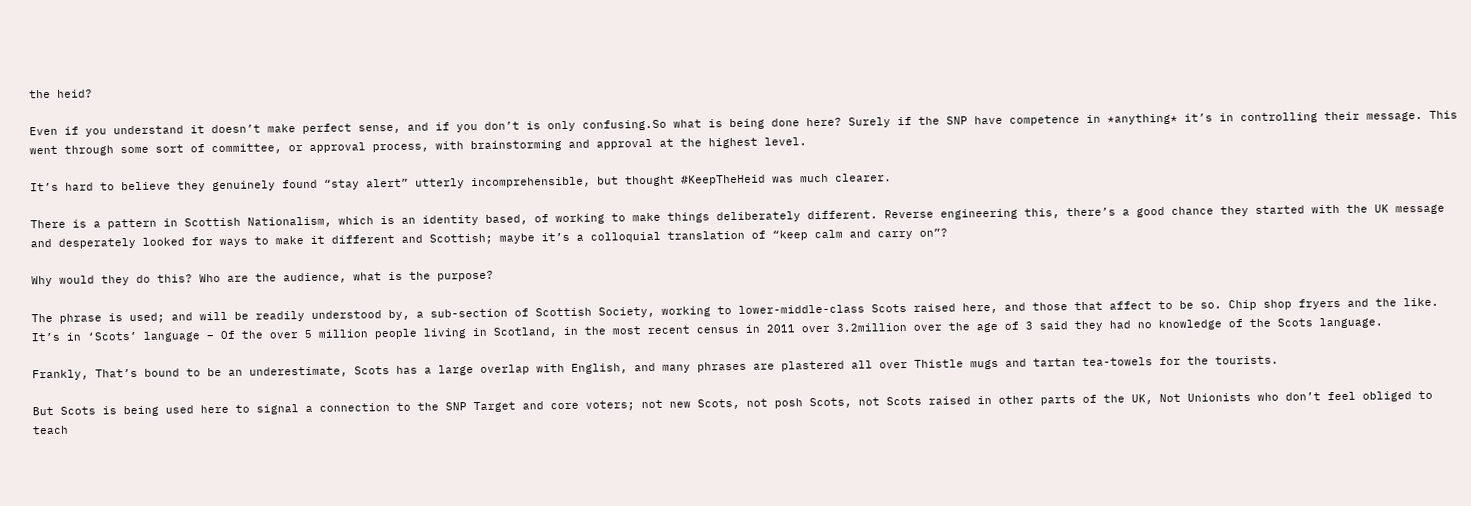the heid?

Even if you understand it doesn’t make perfect sense, and if you don’t is only confusing.So what is being done here? Surely if the SNP have competence in *anything* it’s in controlling their message. This went through some sort of committee, or approval process, with brainstorming and approval at the highest level.

It’s hard to believe they genuinely found “stay alert” utterly incomprehensible, but thought #KeepTheHeid was much clearer.

There is a pattern in Scottish Nationalism, which is an identity based, of working to make things deliberately different. Reverse engineering this, there’s a good chance they started with the UK message and desperately looked for ways to make it different and Scottish; maybe it’s a colloquial translation of “keep calm and carry on”?

Why would they do this? Who are the audience, what is the purpose?

The phrase is used; and will be readily understood by, a sub-section of Scottish Society, working to lower-middle-class Scots raised here, and those that affect to be so. Chip shop fryers and the like. It’s in ‘Scots’ language – Of the over 5 million people living in Scotland, in the most recent census in 2011 over 3.2million over the age of 3 said they had no knowledge of the Scots language.

Frankly, That’s bound to be an underestimate, Scots has a large overlap with English, and many phrases are plastered all over Thistle mugs and tartan tea-towels for the tourists.

But Scots is being used here to signal a connection to the SNP Target and core voters; not new Scots, not posh Scots, not Scots raised in other parts of the UK, Not Unionists who don’t feel obliged to teach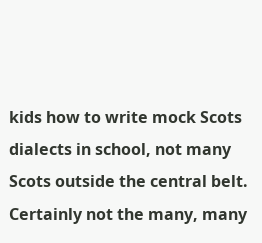kids how to write mock Scots dialects in school, not many Scots outside the central belt. Certainly not the many, many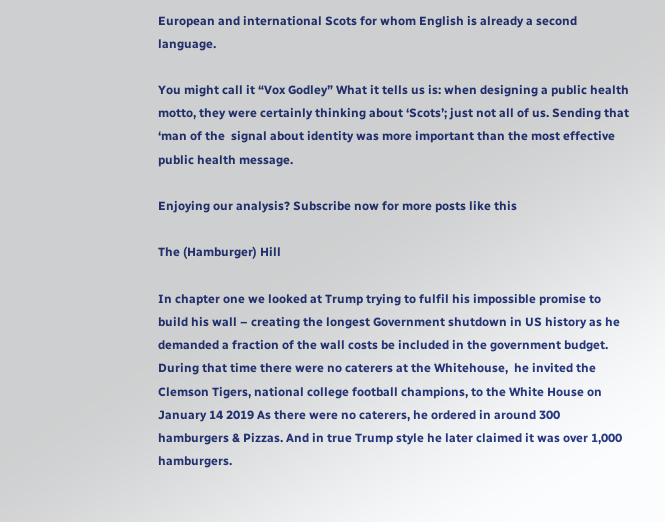European and international Scots for whom English is already a second language.

You might call it “Vox Godley” What it tells us is: when designing a public health motto, they were certainly thinking about ‘Scots’; just not all of us. Sending that ‘man of the  signal about identity was more important than the most effective public health message.

Enjoying our analysis? Subscribe now for more posts like this

The (Hamburger) Hill

In chapter one we looked at Trump trying to fulfil his impossible promise to build his wall – creating the longest Government shutdown in US history as he demanded a fraction of the wall costs be included in the government budget. During that time there were no caterers at the Whitehouse,  he invited the Clemson Tigers, national college football champions, to the White House on January 14 2019 As there were no caterers, he ordered in around 300 hamburgers & Pizzas. And in true Trump style he later claimed it was over 1,000 hamburgers.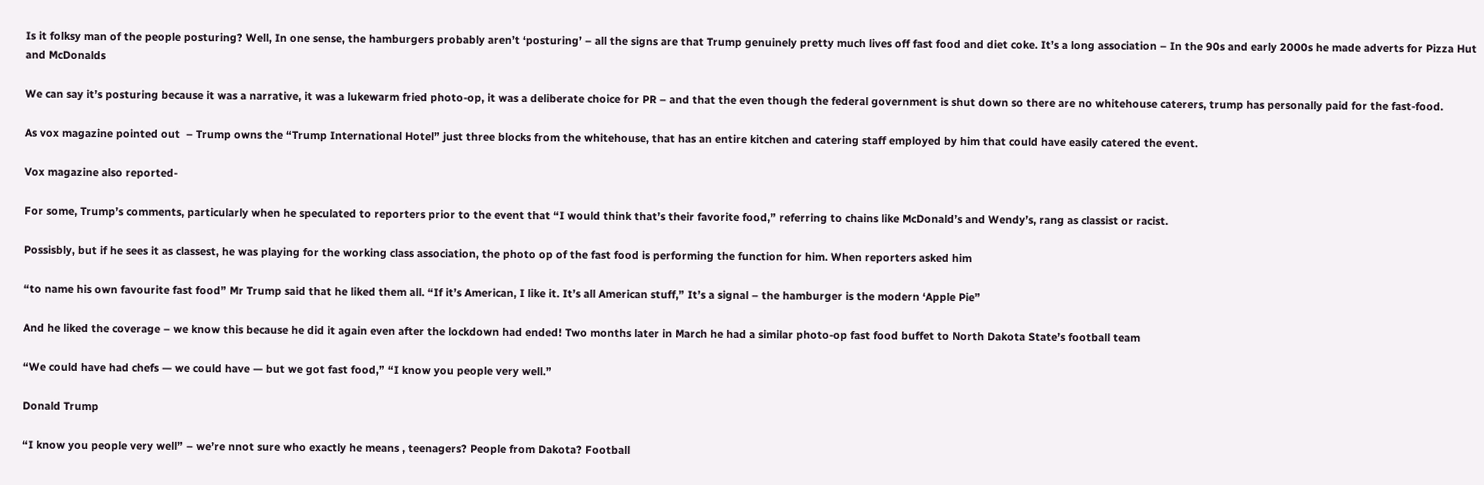Is it folksy man of the people posturing? Well, In one sense, the hamburgers probably aren’t ‘posturing’ – all the signs are that Trump genuinely pretty much lives off fast food and diet coke. It’s a long association – In the 90s and early 2000s he made adverts for Pizza Hut and McDonalds

We can say it’s posturing because it was a narrative, it was a lukewarm fried photo-op, it was a deliberate choice for PR – and that the even though the federal government is shut down so there are no whitehouse caterers, trump has personally paid for the fast-food.

As vox magazine pointed out  – Trump owns the “Trump International Hotel” just three blocks from the whitehouse, that has an entire kitchen and catering staff employed by him that could have easily catered the event.

Vox magazine also reported-

For some, Trump’s comments, particularly when he speculated to reporters prior to the event that “I would think that’s their favorite food,” referring to chains like McDonald’s and Wendy’s, rang as classist or racist.

Possisbly, but if he sees it as classest, he was playing for the working class association, the photo op of the fast food is performing the function for him. When reporters asked him

“to name his own favourite fast food” Mr Trump said that he liked them all. “If it’s American, I like it. It’s all American stuff,” It’s a signal – the hamburger is the modern ‘Apple Pie”

And he liked the coverage – we know this because he did it again even after the lockdown had ended! Two months later in March he had a similar photo-op fast food buffet to North Dakota State’s football team

“We could have had chefs — we could have — but we got fast food,” “I know you people very well.”

Donald Trump

“I know you people very well” – we’re nnot sure who exactly he means , teenagers? People from Dakota? Football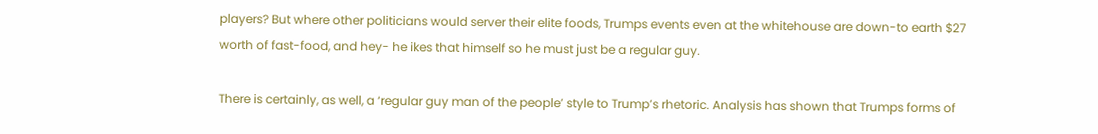players? But where other politicians would server their elite foods, Trumps events even at the whitehouse are down-to earth $27 worth of fast-food, and hey- he ikes that himself so he must just be a regular guy.

There is certainly, as well, a ‘regular guy man of the people’ style to Trump’s rhetoric. Analysis has shown that Trumps forms of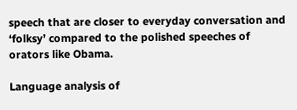speech that are closer to everyday conversation and ‘folksy’ compared to the polished speeches of orators like Obama.

Language analysis of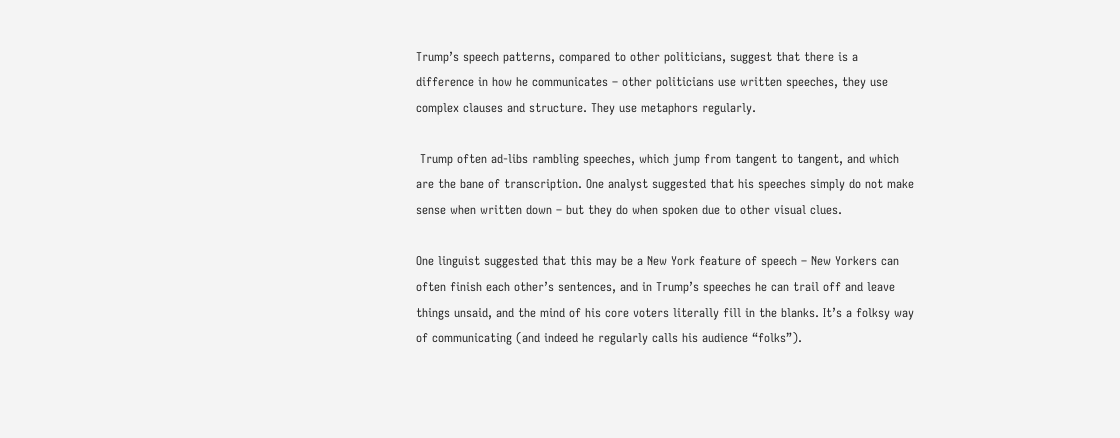Trump’s speech patterns, compared to other politicians, suggest that there is a difference in how he communicates – other politicians use written speeches, they use complex clauses and structure. They use metaphors regularly.

 Trump often ad-libs rambling speeches, which jump from tangent to tangent, and which are the bane of transcription. One analyst suggested that his speeches simply do not make sense when written down – but they do when spoken due to other visual clues.

One linguist suggested that this may be a New York feature of speech – New Yorkers can often finish each other’s sentences, and in Trump’s speeches he can trail off and leave things unsaid, and the mind of his core voters literally fill in the blanks. It’s a folksy way of communicating (and indeed he regularly calls his audience “folks”).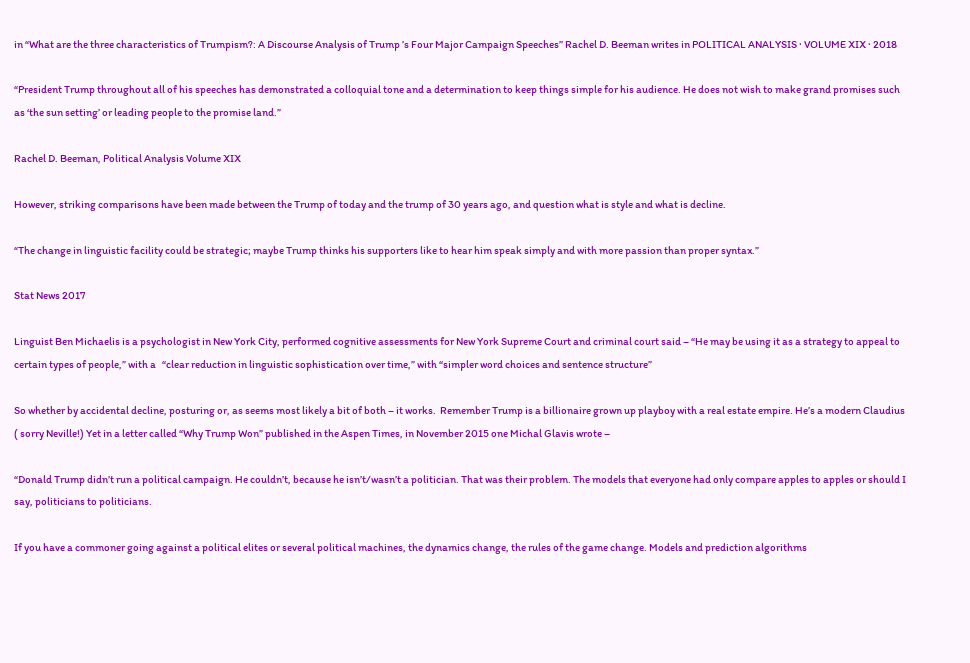in “What are the three characteristics of Trumpism?: A Discourse Analysis of Trump ’s Four Major Campaign Speeches” Rachel D. Beeman writes in POLITICAL ANALYSIS · VOLUME XIX · 2018

“President Trump throughout all of his speeches has demonstrated a colloquial tone and a determination to keep things simple for his audience. He does not wish to make grand promises such as ‘the sun setting’ or leading people to the promise land.”

Rachel D. Beeman, Political Analysis Volume XIX

However, striking comparisons have been made between the Trump of today and the trump of 30 years ago, and question what is style and what is decline.

“The change in linguistic facility could be strategic; maybe Trump thinks his supporters like to hear him speak simply and with more passion than proper syntax.”

Stat News 2017

Linguist Ben Michaelis is a psychologist in New York City, performed cognitive assessments for New York Supreme Court and criminal court said – “He may be using it as a strategy to appeal to certain types of people,” with a   “clear reduction in linguistic sophistication over time,” with “simpler word choices and sentence structure”

So whether by accidental decline, posturing or, as seems most likely a bit of both – it works.  Remember Trump is a billionaire grown up playboy with a real estate empire. He’s a modern Claudius ( sorry Neville!) Yet in a letter called “Why Trump Won” published in the Aspen Times, in November 2015 one Michal Glavis wrote –

“Donald Trump didn’t run a political campaign. He couldn’t, because he isn’t/wasn’t a politician. That was their problem. The models that everyone had only compare apples to apples or should I say, politicians to politicians.

If you have a commoner going against a political elites or several political machines, the dynamics change, the rules of the game change. Models and prediction algorithms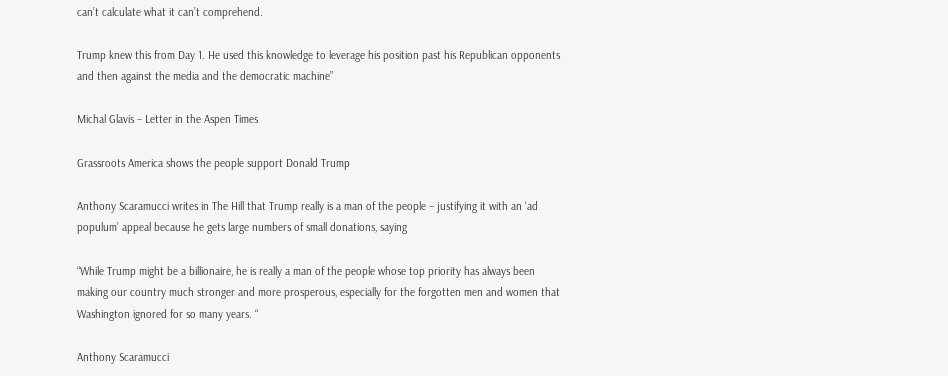can’t calculate what it can’t comprehend.

Trump knew this from Day 1. He used this knowledge to leverage his position past his Republican opponents and then against the media and the democratic machine”

Michal Glavis – Letter in the Aspen Times

Grassroots America shows the people support Donald Trump

Anthony Scaramucci writes in The Hill that Trump really is a man of the people – justifying it with an ‘ad populum’ appeal because he gets large numbers of small donations, saying

“While Trump might be a billionaire, he is really a man of the people whose top priority has always been making our country much stronger and more prosperous, especially for the forgotten men and women that Washington ignored for so many years. “

Anthony Scaramucci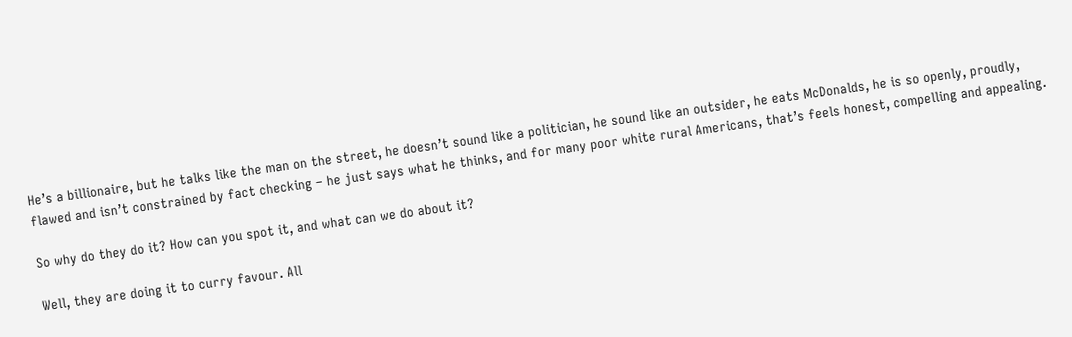He’s a billionaire, but he talks like the man on the street, he doesn’t sound like a politician, he sound like an outsider, he eats McDonalds, he is so openly, proudly, flawed and isn’t constrained by fact checking – he just says what he thinks, and for many poor white rural Americans, that’s feels honest, compelling and appealing.

So why do they do it? How can you spot it, and what can we do about it?

Well, they are doing it to curry favour. All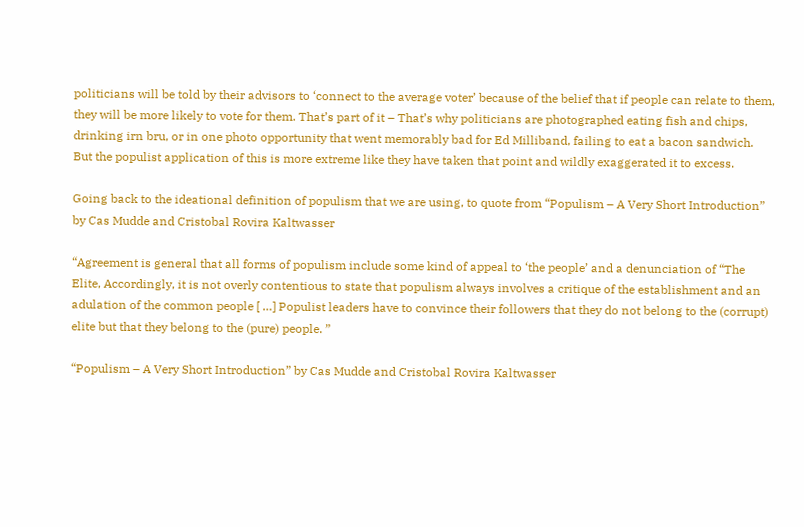politicians will be told by their advisors to ‘connect to the average voter’ because of the belief that if people can relate to them, they will be more likely to vote for them. That’s part of it – That’s why politicians are photographed eating fish and chips, drinking irn bru, or in one photo opportunity that went memorably bad for Ed Milliband, failing to eat a bacon sandwich. But the populist application of this is more extreme like they have taken that point and wildly exaggerated it to excess.

Going back to the ideational definition of populism that we are using, to quote from “Populism – A Very Short Introduction” by Cas Mudde and Cristobal Rovira Kaltwasser

“Agreement is general that all forms of populism include some kind of appeal to ‘the people’ and a denunciation of “The Elite, Accordingly, it is not overly contentious to state that populism always involves a critique of the establishment and an adulation of the common people [ …] Populist leaders have to convince their followers that they do not belong to the (corrupt) elite but that they belong to the (pure) people. ”

“Populism – A Very Short Introduction” by Cas Mudde and Cristobal Rovira Kaltwasser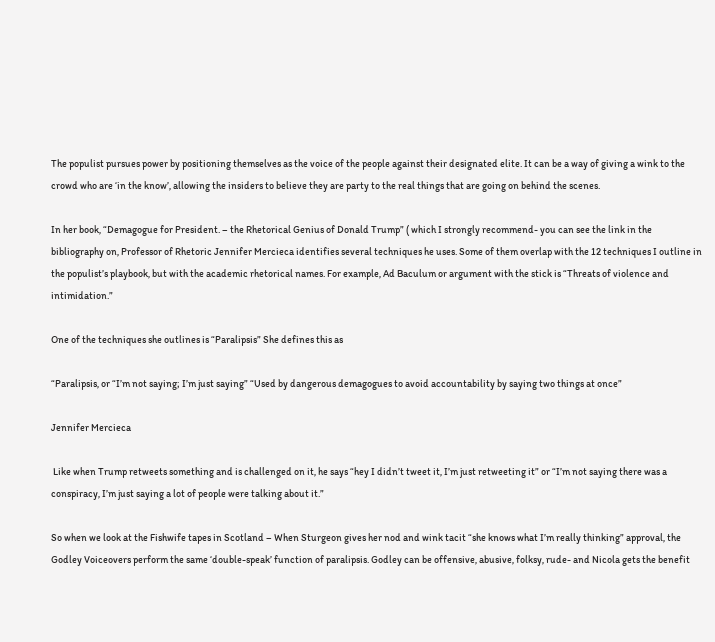The populist pursues power by positioning themselves as the voice of the people against their designated elite. It can be a way of giving a wink to the crowd who are ‘in the know’, allowing the insiders to believe they are party to the real things that are going on behind the scenes.

In her book, “Demagogue for President. – the Rhetorical Genius of Donald Trump” ( which I strongly recommend- you can see the link in the bibliography on, Professor of Rhetoric Jennifer Mercieca identifies several techniques he uses. Some of them overlap with the 12 techniques I outline in the populist’s playbook, but with the academic rhetorical names. For example, Ad Baculum or argument with the stick is “Threats of violence and intimidation.”

One of the techniques she outlines is “Paralipsis” She defines this as

“Paralipsis, or “I’m not saying; I’m just saying” “Used by dangerous demagogues to avoid accountability by saying two things at once”

Jennifer Mercieca

 Like when Trump retweets something and is challenged on it, he says “hey I didn’t tweet it, I’m just retweeting it” or “I’m not saying there was a conspiracy, I’m just saying a lot of people were talking about it.”

So when we look at the Fishwife tapes in Scotland – When Sturgeon gives her nod and wink tacit “she knows what I’m really thinking” approval, the Godley Voiceovers perform the same ‘double-speak’ function of paralipsis. Godley can be offensive, abusive, folksy, rude- and Nicola gets the benefit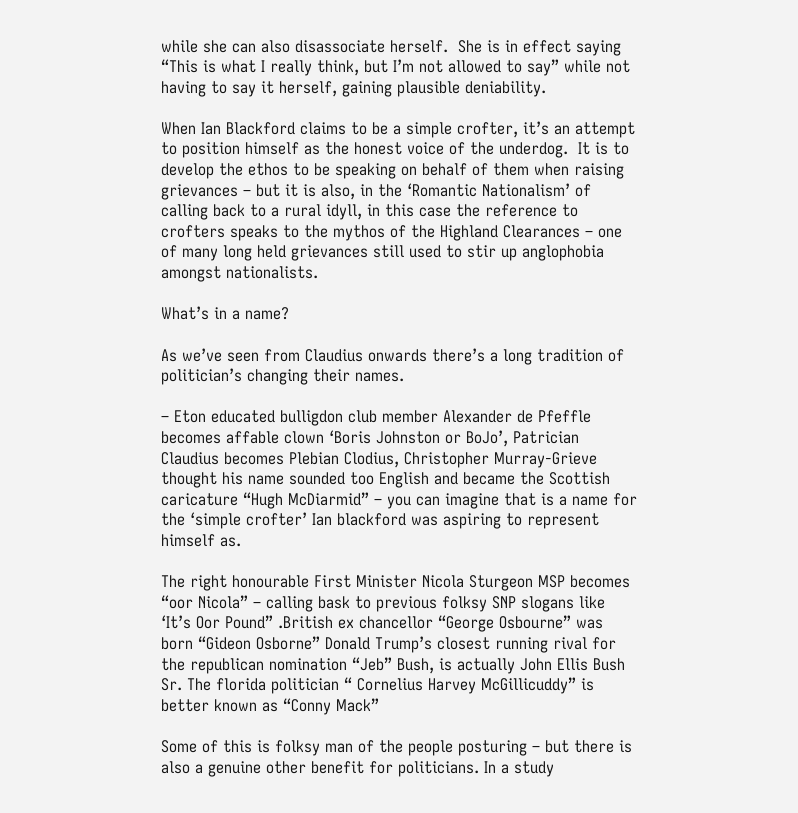while she can also disassociate herself.  She is in effect saying “This is what I really think, but I’m not allowed to say” while not having to say it herself, gaining plausible deniability.

When Ian Blackford claims to be a simple crofter, it’s an attempt to position himself as the honest voice of the underdog.  It is to develop the ethos to be speaking on behalf of them when raising grievances – but it is also, in the ‘Romantic Nationalism’ of calling back to a rural idyll, in this case the reference to crofters speaks to the mythos of the Highland Clearances – one of many long held grievances still used to stir up anglophobia amongst nationalists.

What’s in a name?

As we’ve seen from Claudius onwards there’s a long tradition of politician’s changing their names.

– Eton educated bulligdon club member Alexander de Pfeffle becomes affable clown ‘Boris Johnston or BoJo’, Patrician Claudius becomes Plebian Clodius, Christopher Murray-Grieve thought his name sounded too English and became the Scottish caricature “Hugh McDiarmid” – you can imagine that is a name for the ‘simple crofter’ Ian blackford was aspiring to represent himself as.

The right honourable First Minister Nicola Sturgeon MSP becomes “oor Nicola” – calling bask to previous folksy SNP slogans like ‘It’s Oor Pound” .British ex chancellor “George Osbourne” was born “Gideon Osborne” Donald Trump’s closest running rival for the republican nomination “Jeb” Bush, is actually John Ellis Bush Sr. The florida politician “ Cornelius Harvey McGillicuddy” is better known as “Conny Mack”

Some of this is folksy man of the people posturing – but there is also a genuine other benefit for politicians. In a study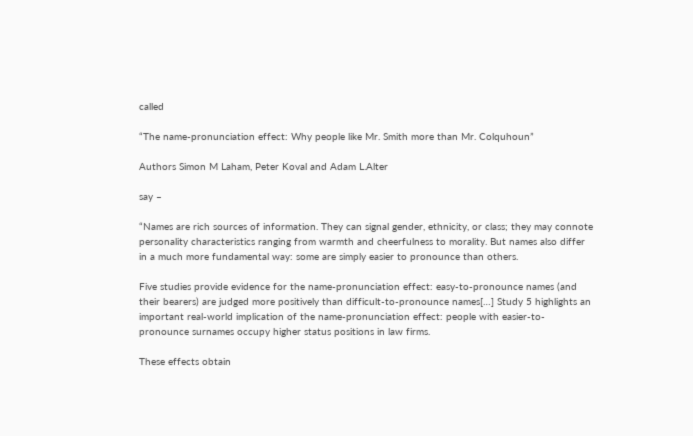called

“The name-pronunciation effect: Why people like Mr. Smith more than Mr. Colquhoun”

Authors Simon M Laham, Peter Koval and Adam L.Alter

say –

“Names are rich sources of information. They can signal gender, ethnicity, or class; they may connote personality characteristics ranging from warmth and cheerfulness to morality. But names also differ in a much more fundamental way: some are simply easier to pronounce than others.

Five studies provide evidence for the name-pronunciation effect: easy-to-pronounce names (and their bearers) are judged more positively than difficult-to-pronounce names[…] Study 5 highlights an important real-world implication of the name-pronunciation effect: people with easier-to-pronounce surnames occupy higher status positions in law firms.

These effects obtain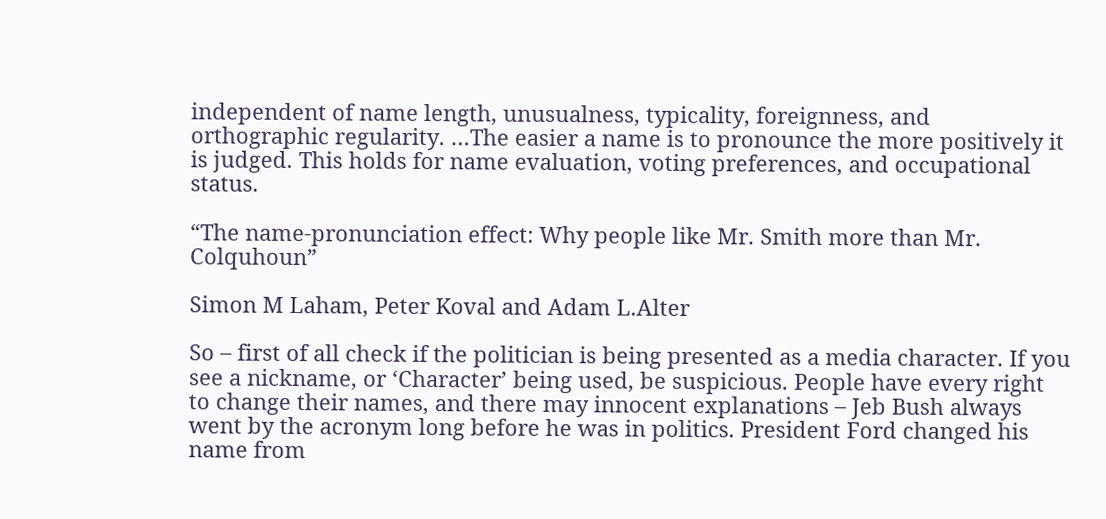independent of name length, unusualness, typicality, foreignness, and orthographic regularity. …The easier a name is to pronounce the more positively it is judged. This holds for name evaluation, voting preferences, and occupational status.

“The name-pronunciation effect: Why people like Mr. Smith more than Mr. Colquhoun”

Simon M Laham, Peter Koval and Adam L.Alter

So – first of all check if the politician is being presented as a media character. If you see a nickname, or ‘Character’ being used, be suspicious. People have every right to change their names, and there may innocent explanations – Jeb Bush always went by the acronym long before he was in politics. President Ford changed his name from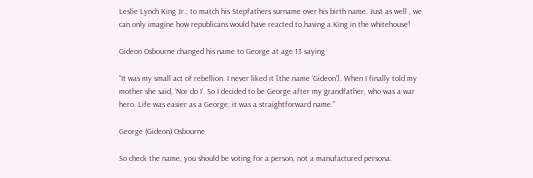Leslie Lynch King Jr.; to match his Stepfathers surname over his birth name. Just as well , we can only imagine how republicans would have reacted to having a King in the whitehouse!

Gideon Osbourne changed his name to George at age 13 saying

“It was my small act of rebellion. I never liked it [the name ‘Gideon’]. When I finally told my mother she said, ‘Nor do I’. So I decided to be George after my grandfather, who was a war hero. Life was easier as a George; it was a straightforward name.”

George (Gideon) Osbourne

So check the name, you should be voting for a person, not a manufactured persona.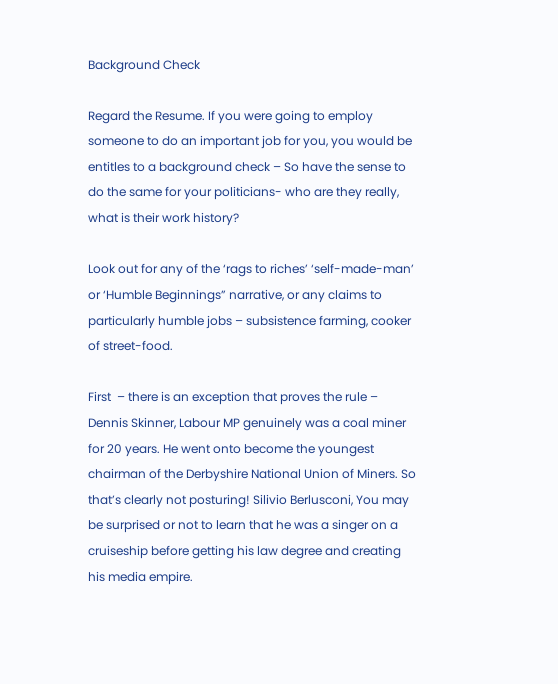Background Check

Regard the Resume. If you were going to employ someone to do an important job for you, you would be entitles to a background check – So have the sense to do the same for your politicians- who are they really, what is their work history?

Look out for any of the ‘rags to riches’ ‘self-made-man’ or ‘Humble Beginnings” narrative, or any claims to particularly humble jobs – subsistence farming, cooker of street-food.

First  – there is an exception that proves the rule – Dennis Skinner, Labour MP genuinely was a coal miner for 20 years. He went onto become the youngest chairman of the Derbyshire National Union of Miners. So that’s clearly not posturing! Silivio Berlusconi, You may be surprised or not to learn that he was a singer on a cruiseship before getting his law degree and creating his media empire.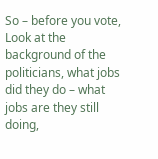So – before you vote, Look at the background of the politicians, what jobs did they do – what jobs are they still doing,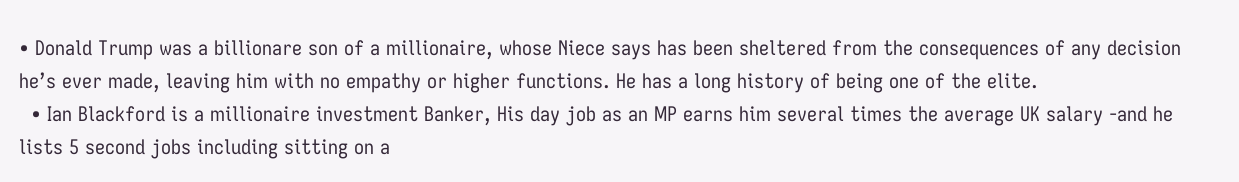• Donald Trump was a billionare son of a millionaire, whose Niece says has been sheltered from the consequences of any decision he’s ever made, leaving him with no empathy or higher functions. He has a long history of being one of the elite.
  • Ian Blackford is a millionaire investment Banker, His day job as an MP earns him several times the average UK salary -and he lists 5 second jobs including sitting on a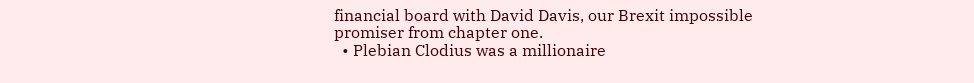financial board with David Davis, our Brexit impossible promiser from chapter one.
  • Plebian Clodius was a millionaire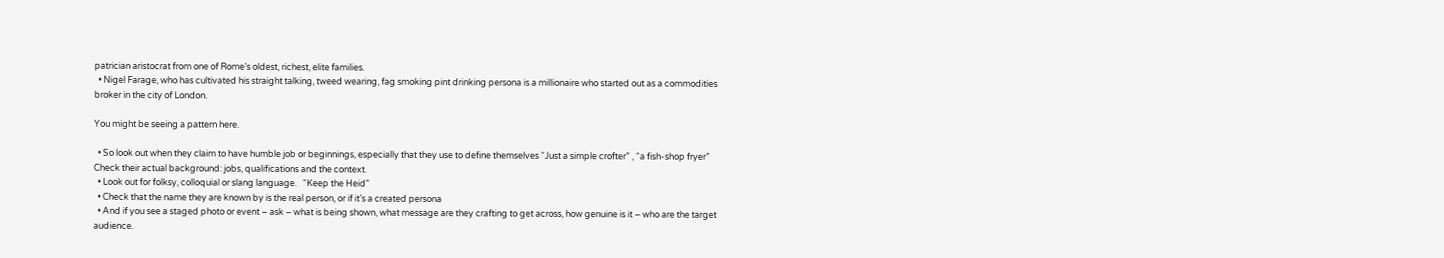patrician aristocrat from one of Rome’s oldest, richest, elite families.
  • Nigel Farage, who has cultivated his straight talking, tweed wearing, fag smoking pint drinking persona is a millionaire who started out as a commodities broker in the city of London.

You might be seeing a pattern here.

  • So look out when they claim to have humble job or beginnings, especially that they use to define themselves “Just a simple crofter” , “a fish-shop fryer” Check their actual background: jobs, qualifications and the context.
  • Look out for folksy, colloquial or slang language.   “Keep the Heid”
  • Check that the name they are known by is the real person, or if it’s a created persona
  • And if you see a staged photo or event – ask – what is being shown, what message are they crafting to get across, how genuine is it – who are the target audience.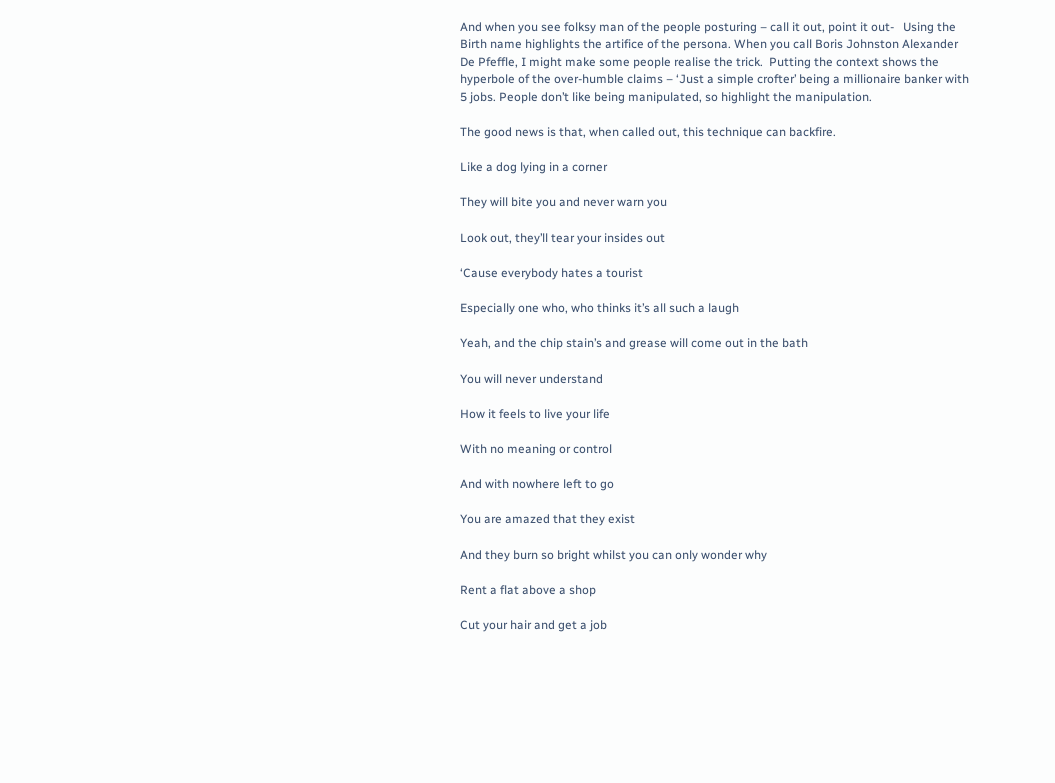And when you see folksy man of the people posturing – call it out, point it out-   Using the Birth name highlights the artifice of the persona. When you call Boris Johnston Alexander De Pfeffle, I might make some people realise the trick.  Putting the context shows the hyperbole of the over-humble claims – ‘Just a simple crofter’ being a millionaire banker with 5 jobs. People don’t like being manipulated, so highlight the manipulation.

The good news is that, when called out, this technique can backfire.

Like a dog lying in a corner

They will bite you and never warn you

Look out, they’ll tear your insides out

‘Cause everybody hates a tourist

Especially one who, who thinks it’s all such a laugh

Yeah, and the chip stain’s and grease will come out in the bath

You will never understand

How it feels to live your life

With no meaning or control

And with nowhere left to go

You are amazed that they exist

And they burn so bright whilst you can only wonder why

Rent a flat above a shop

Cut your hair and get a job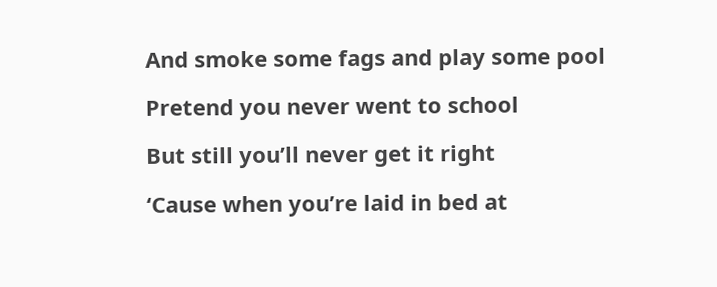And smoke some fags and play some pool

Pretend you never went to school

But still you’ll never get it right

‘Cause when you’re laid in bed at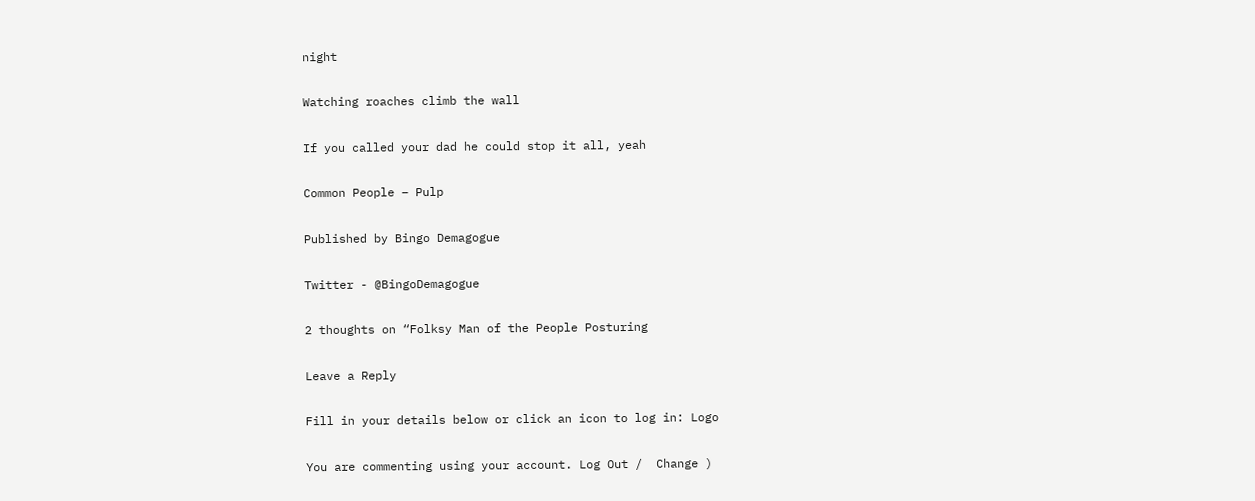night

Watching roaches climb the wall

If you called your dad he could stop it all, yeah

Common People – Pulp

Published by Bingo Demagogue

Twitter - @BingoDemagogue

2 thoughts on “Folksy Man of the People Posturing

Leave a Reply

Fill in your details below or click an icon to log in: Logo

You are commenting using your account. Log Out /  Change )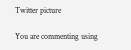Twitter picture

You are commenting using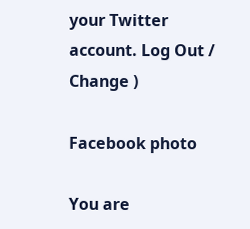your Twitter account. Log Out /  Change )

Facebook photo

You are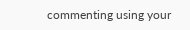commenting using your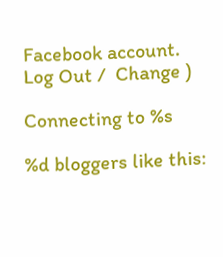Facebook account. Log Out /  Change )

Connecting to %s

%d bloggers like this: